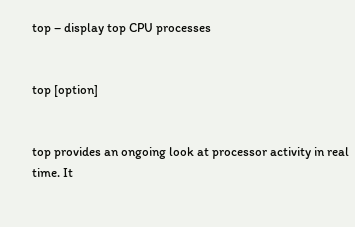top – display top CPU processes


top [option]


top provides an ongoing look at processor activity in real time. It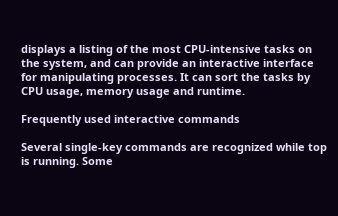displays a listing of the most CPU-intensive tasks on the system, and can provide an interactive interface for manipulating processes. It can sort the tasks by CPU usage, memory usage and runtime.

Frequently used interactive commands

Several single-key commands are recognized while top is running. Some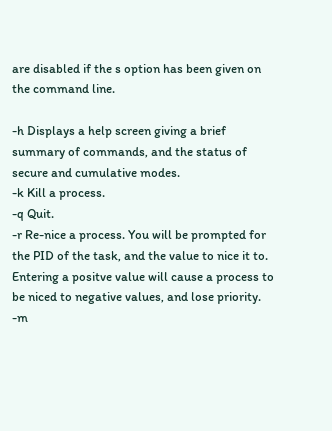are disabled if the s option has been given on the command line.

-h Displays a help screen giving a brief summary of commands, and the status of secure and cumulative modes.
-k Kill a process.
-q Quit.
-r Re-nice a process. You will be prompted for the PID of the task, and the value to nice it to. Entering a positve value will cause a process to be niced to negative values, and lose priority.
-m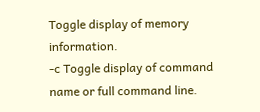Toggle display of memory information.
-c Toggle display of command name or full command line.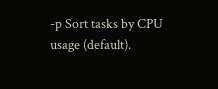-p Sort tasks by CPU usage (default).